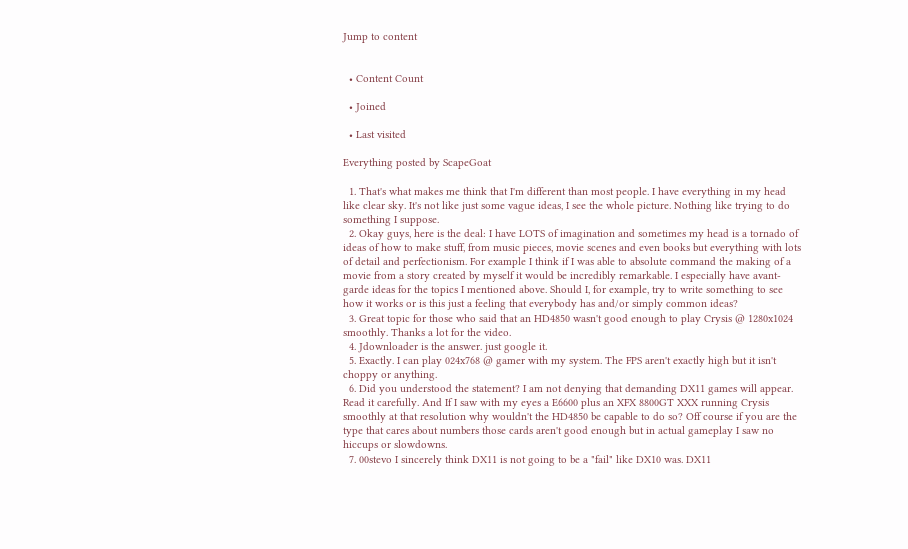Jump to content


  • Content Count

  • Joined

  • Last visited

Everything posted by ScapeGoat

  1. That's what makes me think that I'm different than most people. I have everything in my head like clear sky. It's not like just some vague ideas, I see the whole picture. Nothing like trying to do something I suppose.
  2. Okay guys, here is the deal: I have LOTS of imagination and sometimes my head is a tornado of ideas of how to make stuff, from music pieces, movie scenes and even books but everything with lots of detail and perfectionism. For example I think if I was able to absolute command the making of a movie from a story created by myself it would be incredibly remarkable. I especially have avant-garde ideas for the topics I mentioned above. Should I, for example, try to write something to see how it works or is this just a feeling that everybody has and/or simply common ideas?
  3. Great topic for those who said that an HD4850 wasn't good enough to play Crysis @ 1280x1024 smoothly. Thanks a lot for the video.
  4. Jdownloader is the answer. just google it.
  5. Exactly. I can play 024x768 @ gamer with my system. The FPS aren't exactly high but it isn't choppy or anything.
  6. Did you understood the statement? I am not denying that demanding DX11 games will appear. Read it carefully. And If I saw with my eyes a E6600 plus an XFX 8800GT XXX running Crysis smoothly at that resolution why wouldn't the HD4850 be capable to do so? Off course if you are the type that cares about numbers those cards aren't good enough but in actual gameplay I saw no hiccups or slowdowns.
  7. 00stevo I sincerely think DX11 is not going to be a "fail" like DX10 was. DX11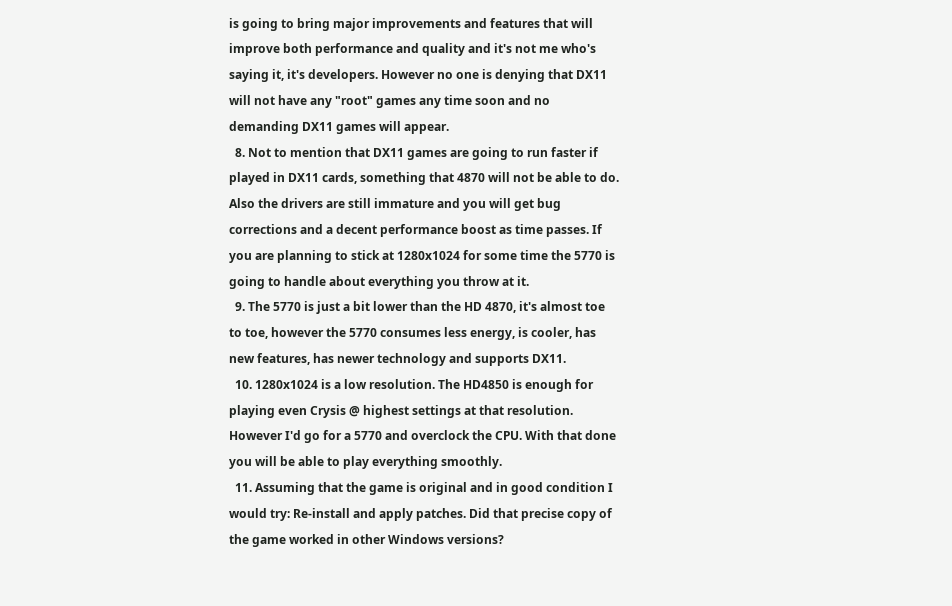is going to bring major improvements and features that will improve both performance and quality and it's not me who's saying it, it's developers. However no one is denying that DX11 will not have any "root" games any time soon and no demanding DX11 games will appear.
  8. Not to mention that DX11 games are going to run faster if played in DX11 cards, something that 4870 will not be able to do. Also the drivers are still immature and you will get bug corrections and a decent performance boost as time passes. If you are planning to stick at 1280x1024 for some time the 5770 is going to handle about everything you throw at it.
  9. The 5770 is just a bit lower than the HD 4870, it's almost toe to toe, however the 5770 consumes less energy, is cooler, has new features, has newer technology and supports DX11.
  10. 1280x1024 is a low resolution. The HD4850 is enough for playing even Crysis @ highest settings at that resolution. However I'd go for a 5770 and overclock the CPU. With that done you will be able to play everything smoothly.
  11. Assuming that the game is original and in good condition I would try: Re-install and apply patches. Did that precise copy of the game worked in other Windows versions?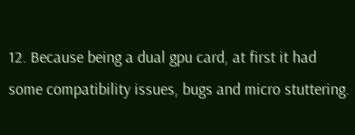12. Because being a dual gpu card, at first it had some compatibility issues, bugs and micro stuttering.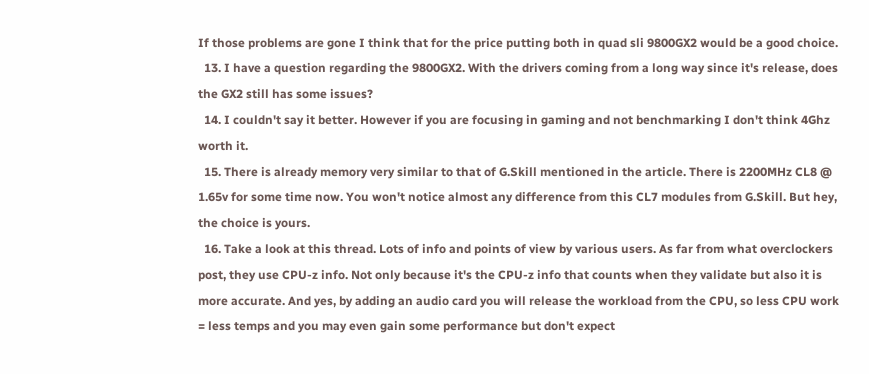If those problems are gone I think that for the price putting both in quad sli 9800GX2 would be a good choice.
  13. I have a question regarding the 9800GX2. With the drivers coming from a long way since it's release, does the GX2 still has some issues?
  14. I couldn't say it better. However if you are focusing in gaming and not benchmarking I don't think 4Ghz worth it.
  15. There is already memory very similar to that of G.Skill mentioned in the article. There is 2200MHz CL8 @ 1.65v for some time now. You won't notice almost any difference from this CL7 modules from G.Skill. But hey, the choice is yours.
  16. Take a look at this thread. Lots of info and points of view by various users. As far from what overclockers post, they use CPU-z info. Not only because it's the CPU-z info that counts when they validate but also it is more accurate. And yes, by adding an audio card you will release the workload from the CPU, so less CPU work = less temps and you may even gain some performance but don't expect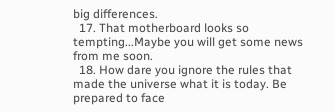big differences.
  17. That motherboard looks so tempting...Maybe you will get some news from me soon.
  18. How dare you ignore the rules that made the universe what it is today. Be prepared to face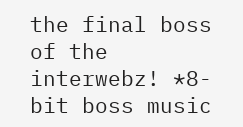the final boss of the interwebz! *8-bit boss music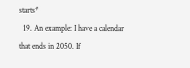starts*
  19. An example: I have a calendar that ends in 2050. If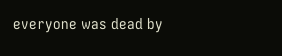everyone was dead by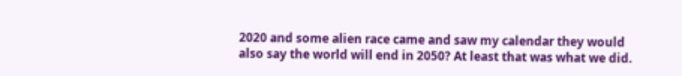2020 and some alien race came and saw my calendar they would also say the world will end in 2050? At least that was what we did.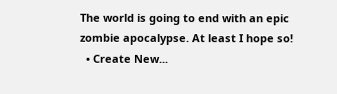The world is going to end with an epic zombie apocalypse. At least I hope so!
  • Create New...